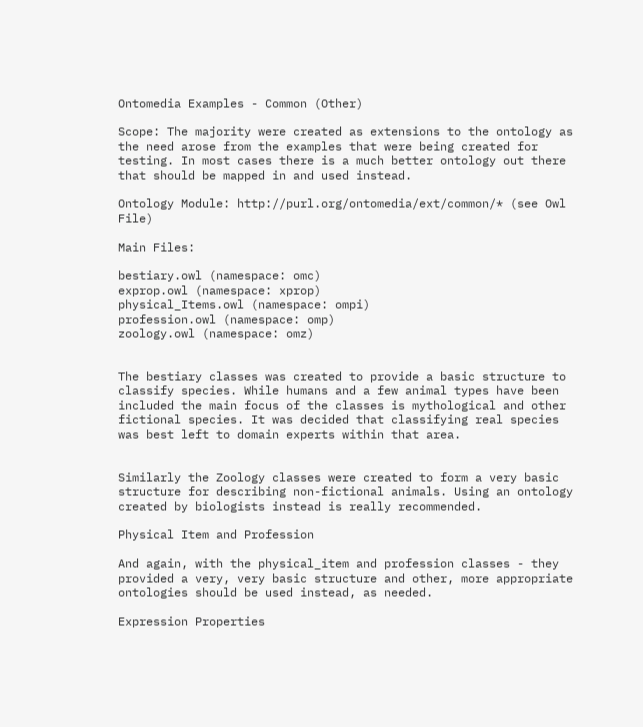Ontomedia Examples - Common (Other)

Scope: The majority were created as extensions to the ontology as the need arose from the examples that were being created for testing. In most cases there is a much better ontology out there that should be mapped in and used instead.

Ontology Module: http://purl.org/ontomedia/ext/common/* (see Owl File)

Main Files:

bestiary.owl (namespace: omc)
exprop.owl (namespace: xprop)
physical_Items.owl (namespace: ompi)
profession.owl (namespace: omp)
zoology.owl (namespace: omz)


The bestiary classes was created to provide a basic structure to classify species. While humans and a few animal types have been included the main focus of the classes is mythological and other fictional species. It was decided that classifying real species was best left to domain experts within that area.


Similarly the Zoology classes were created to form a very basic structure for describing non-fictional animals. Using an ontology created by biologists instead is really recommended.

Physical Item and Profession

And again, with the physical_item and profession classes - they provided a very, very basic structure and other, more appropriate ontologies should be used instead, as needed.

Expression Properties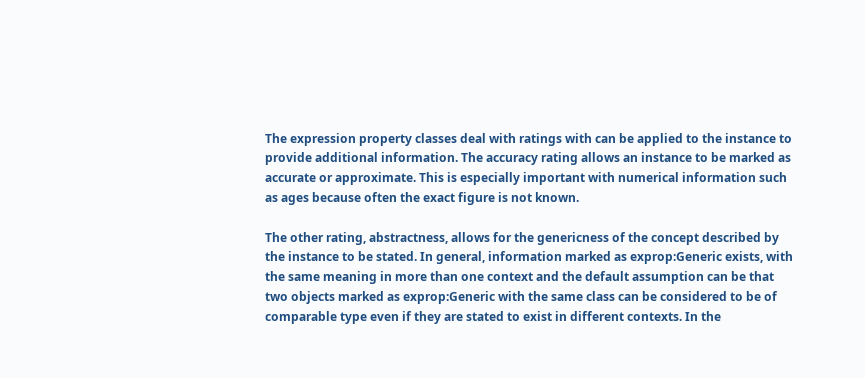The expression property classes deal with ratings with can be applied to the instance to provide additional information. The accuracy rating allows an instance to be marked as accurate or approximate. This is especially important with numerical information such as ages because often the exact figure is not known.

The other rating, abstractness, allows for the genericness of the concept described by the instance to be stated. In general, information marked as exprop:Generic exists, with the same meaning in more than one context and the default assumption can be that two objects marked as exprop:Generic with the same class can be considered to be of comparable type even if they are stated to exist in different contexts. In the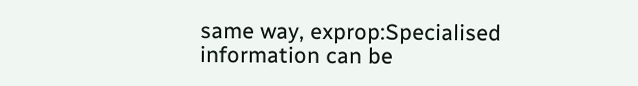same way, exprop:Specialised information can be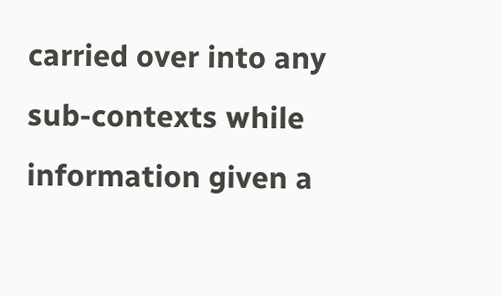carried over into any sub-contexts while information given a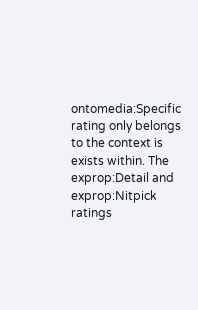ontomedia:Specific rating only belongs to the context is exists within. The exprop:Detail and exprop:Nitpick ratings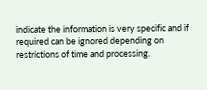indicate the information is very specific and if required can be ignored depending on restrictions of time and processing.